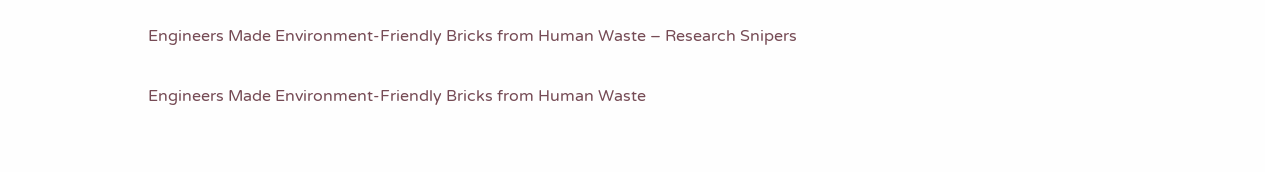Engineers Made Environment-Friendly Bricks from Human Waste – Research Snipers

Engineers Made Environment-Friendly Bricks from Human Waste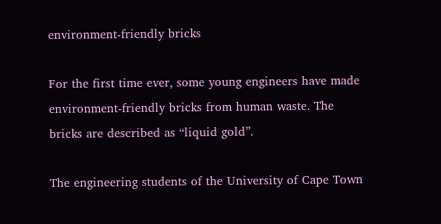environment-friendly bricks

For the first time ever, some young engineers have made environment-friendly bricks from human waste. The bricks are described as “liquid gold”.

The engineering students of the University of Cape Town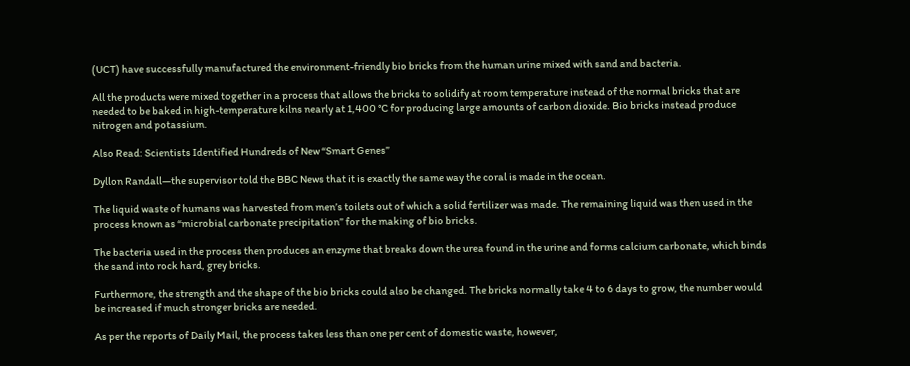(UCT) have successfully manufactured the environment-friendly bio bricks from the human urine mixed with sand and bacteria.

All the products were mixed together in a process that allows the bricks to solidify at room temperature instead of the normal bricks that are needed to be baked in high-temperature kilns nearly at 1,400 °C for producing large amounts of carbon dioxide. Bio bricks instead produce nitrogen and potassium.

Also Read: Scientists Identified Hundreds of New “Smart Genes”

Dyllon Randall—the supervisor told the BBC News that it is exactly the same way the coral is made in the ocean.

The liquid waste of humans was harvested from men’s toilets out of which a solid fertilizer was made. The remaining liquid was then used in the process known as “microbial carbonate precipitation” for the making of bio bricks.

The bacteria used in the process then produces an enzyme that breaks down the urea found in the urine and forms calcium carbonate, which binds the sand into rock hard, grey bricks.

Furthermore, the strength and the shape of the bio bricks could also be changed. The bricks normally take 4 to 6 days to grow, the number would be increased if much stronger bricks are needed.

As per the reports of Daily Mail, the process takes less than one per cent of domestic waste, however,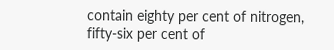contain eighty per cent of nitrogen, fifty-six per cent of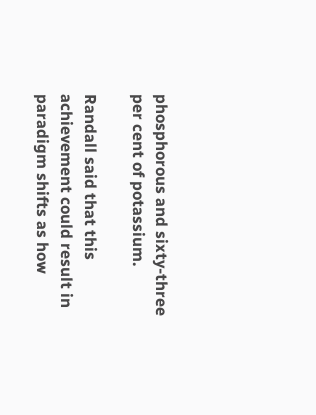phosphorous and sixty-three per cent of potassium.

Randall said that this achievement could result in paradigm shifts as how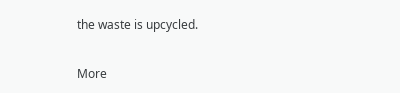the waste is upcycled.

More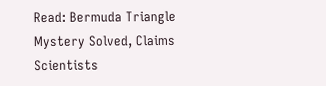Read: Bermuda Triangle Mystery Solved, Claims Scientists